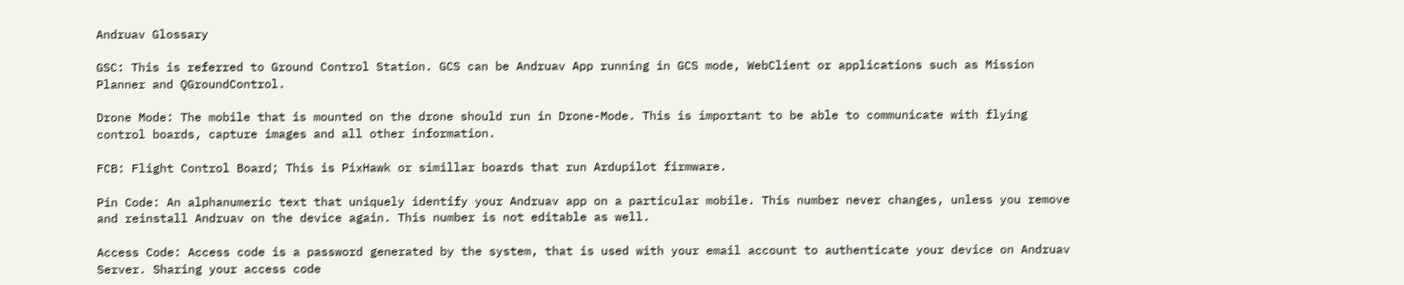Andruav Glossary

GSC: This is referred to Ground Control Station. GCS can be Andruav App running in GCS mode, WebClient or applications such as Mission Planner and QGroundControl.

Drone Mode: The mobile that is mounted on the drone should run in Drone-Mode. This is important to be able to communicate with flying control boards, capture images and all other information.

FCB: Flight Control Board; This is PixHawk or simillar boards that run Ardupilot firmware.

Pin Code: An alphanumeric text that uniquely identify your Andruav app on a particular mobile. This number never changes, unless you remove and reinstall Andruav on the device again. This number is not editable as well.

Access Code: Access code is a password generated by the system, that is used with your email account to authenticate your device on Andruav Server. Sharing your access code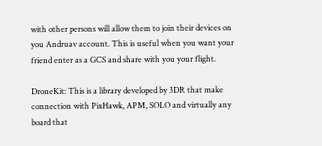with other persons will allow them to join their devices on you Andruav account. This is useful when you want your friend enter as a GCS and share with you your flight.

DroneKit: This is a library developed by 3DR that make connection with PixHawk, APM, SOLO and virtually any board that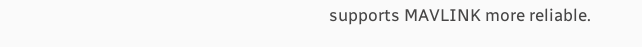supports MAVLINK more reliable.